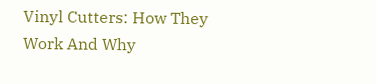Vinyl Cutters: How They Work And Why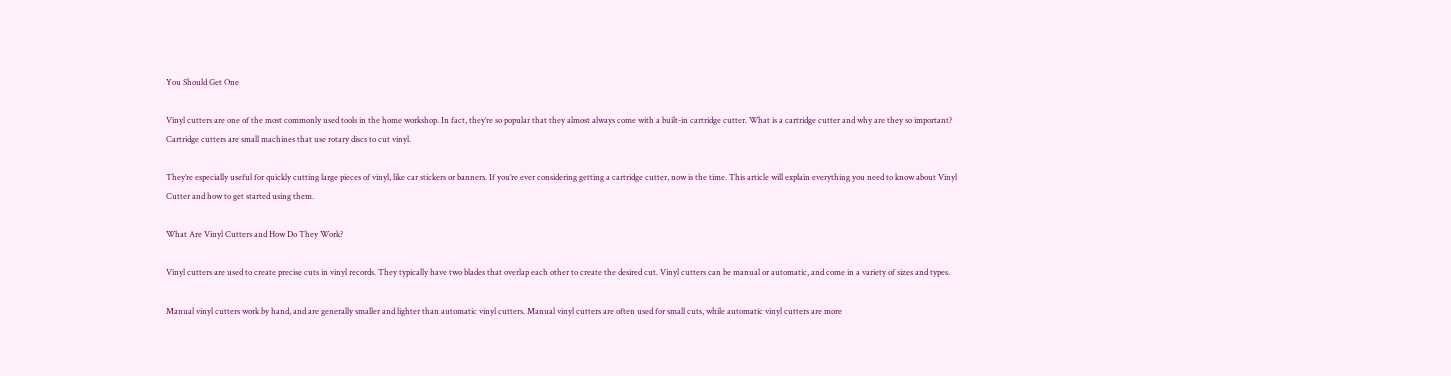You Should Get One

Vinyl cutters are one of the most commonly used tools in the home workshop. In fact, they’re so popular that they almost always come with a built-in cartridge cutter. What is a cartridge cutter and why are they so important? Cartridge cutters are small machines that use rotary discs to cut vinyl.

They’re especially useful for quickly cutting large pieces of vinyl, like car stickers or banners. If you’re ever considering getting a cartridge cutter, now is the time. This article will explain everything you need to know about Vinyl Cutter and how to get started using them.

What Are Vinyl Cutters and How Do They Work?

Vinyl cutters are used to create precise cuts in vinyl records. They typically have two blades that overlap each other to create the desired cut. Vinyl cutters can be manual or automatic, and come in a variety of sizes and types.

Manual vinyl cutters work by hand, and are generally smaller and lighter than automatic vinyl cutters. Manual vinyl cutters are often used for small cuts, while automatic vinyl cutters are more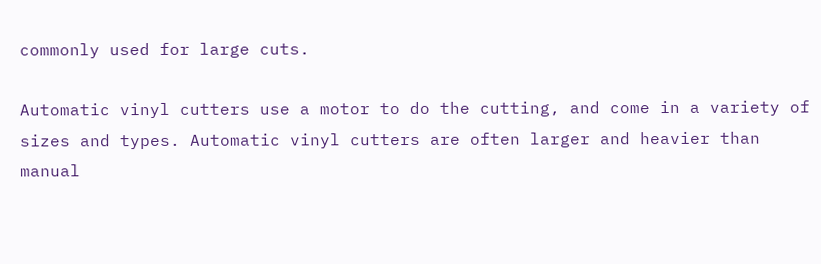commonly used for large cuts.

Automatic vinyl cutters use a motor to do the cutting, and come in a variety of sizes and types. Automatic vinyl cutters are often larger and heavier than manual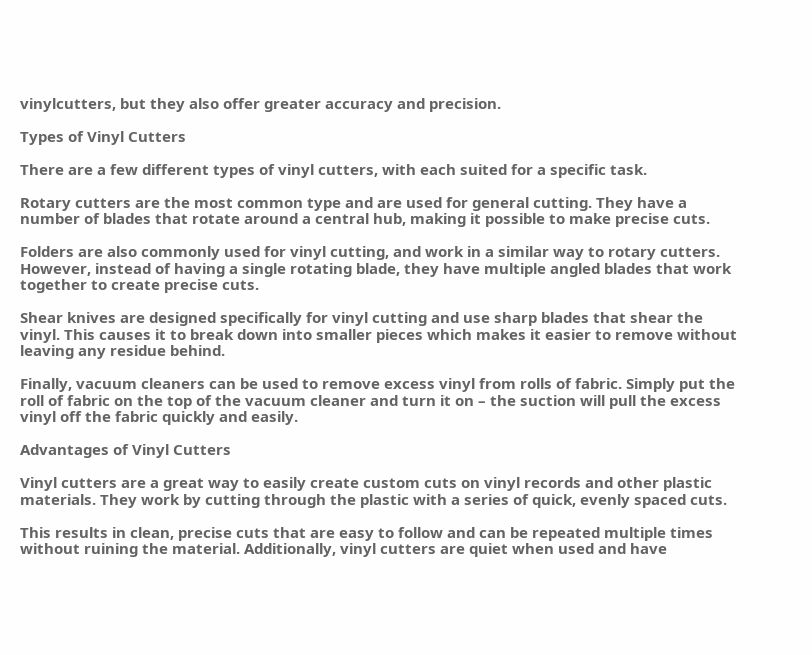vinylcutters, but they also offer greater accuracy and precision.

Types of Vinyl Cutters

There are a few different types of vinyl cutters, with each suited for a specific task.

Rotary cutters are the most common type and are used for general cutting. They have a number of blades that rotate around a central hub, making it possible to make precise cuts.

Folders are also commonly used for vinyl cutting, and work in a similar way to rotary cutters. However, instead of having a single rotating blade, they have multiple angled blades that work together to create precise cuts.

Shear knives are designed specifically for vinyl cutting and use sharp blades that shear the vinyl. This causes it to break down into smaller pieces which makes it easier to remove without leaving any residue behind.

Finally, vacuum cleaners can be used to remove excess vinyl from rolls of fabric. Simply put the roll of fabric on the top of the vacuum cleaner and turn it on – the suction will pull the excess vinyl off the fabric quickly and easily.

Advantages of Vinyl Cutters

Vinyl cutters are a great way to easily create custom cuts on vinyl records and other plastic materials. They work by cutting through the plastic with a series of quick, evenly spaced cuts.

This results in clean, precise cuts that are easy to follow and can be repeated multiple times without ruining the material. Additionally, vinyl cutters are quiet when used and have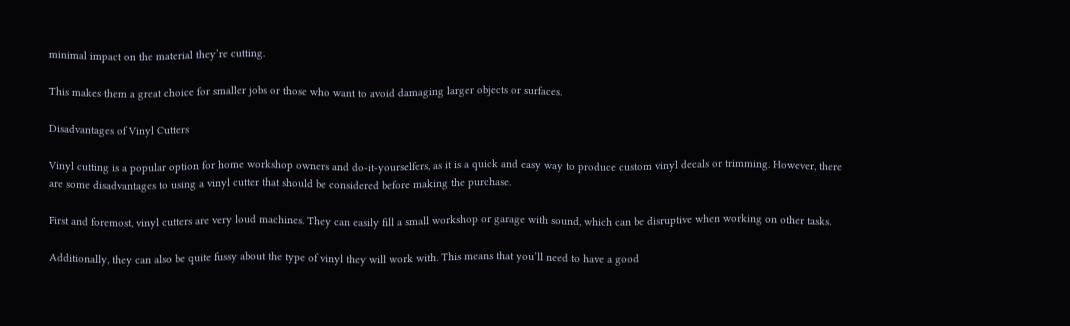minimal impact on the material they’re cutting.

This makes them a great choice for smaller jobs or those who want to avoid damaging larger objects or surfaces.

Disadvantages of Vinyl Cutters

Vinyl cutting is a popular option for home workshop owners and do-it-yourselfers, as it is a quick and easy way to produce custom vinyl decals or trimming. However, there are some disadvantages to using a vinyl cutter that should be considered before making the purchase.

First and foremost, vinyl cutters are very loud machines. They can easily fill a small workshop or garage with sound, which can be disruptive when working on other tasks.

Additionally, they can also be quite fussy about the type of vinyl they will work with. This means that you’ll need to have a good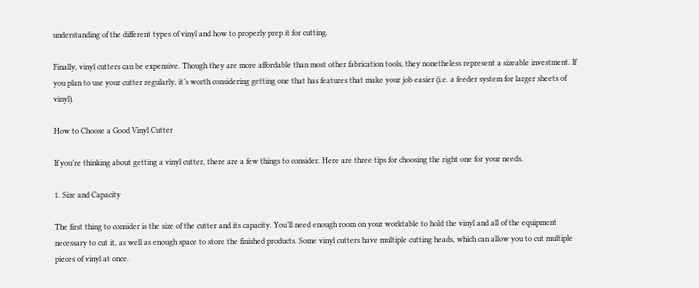understanding of the different types of vinyl and how to properly prep it for cutting.

Finally, vinyl cutters can be expensive. Though they are more affordable than most other fabrication tools, they nonetheless represent a sizeable investment. If you plan to use your cutter regularly, it’s worth considering getting one that has features that make your job easier (i.e. a feeder system for larger sheets of vinyl).

How to Choose a Good Vinyl Cutter

If you’re thinking about getting a vinyl cutter, there are a few things to consider. Here are three tips for choosing the right one for your needs.

1. Size and Capacity

The first thing to consider is the size of the cutter and its capacity. You’ll need enough room on your worktable to hold the vinyl and all of the equipment necessary to cut it, as well as enough space to store the finished products. Some vinyl cutters have multiple cutting heads, which can allow you to cut multiple pieces of vinyl at once.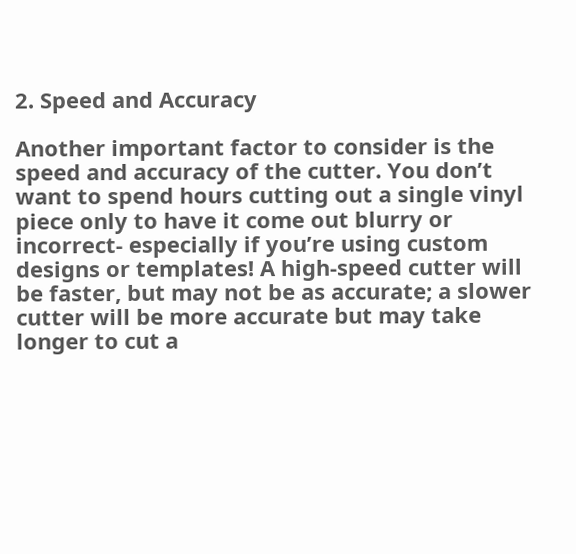2. Speed and Accuracy

Another important factor to consider is the speed and accuracy of the cutter. You don’t want to spend hours cutting out a single vinyl piece only to have it come out blurry or incorrect- especially if you’re using custom designs or templates! A high-speed cutter will be faster, but may not be as accurate; a slower cutter will be more accurate but may take longer to cut a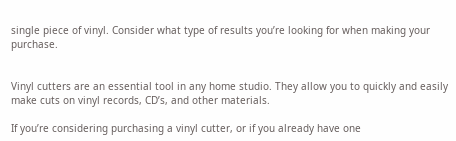single piece of vinyl. Consider what type of results you’re looking for when making your purchase.


Vinyl cutters are an essential tool in any home studio. They allow you to quickly and easily make cuts on vinyl records, CD’s, and other materials.

If you’re considering purchasing a vinyl cutter, or if you already have one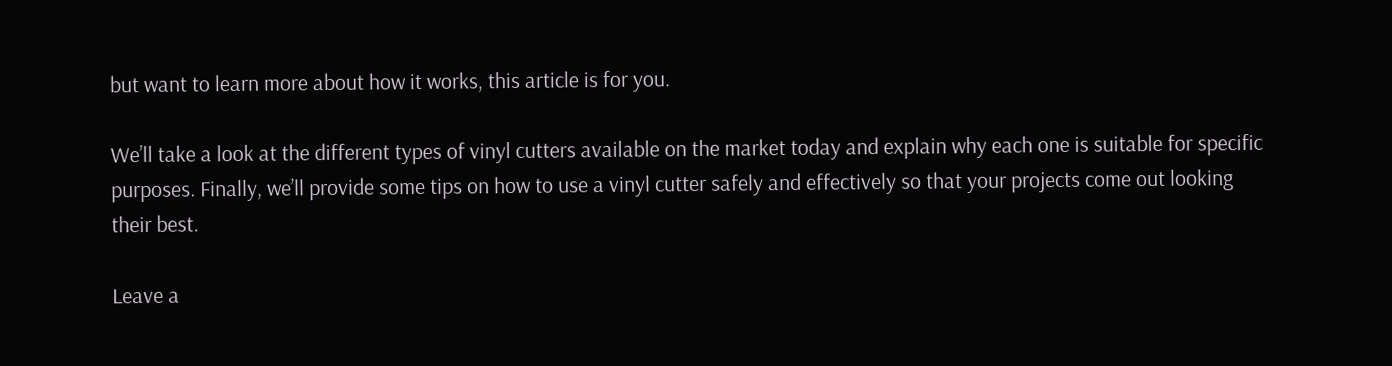but want to learn more about how it works, this article is for you.

We’ll take a look at the different types of vinyl cutters available on the market today and explain why each one is suitable for specific purposes. Finally, we’ll provide some tips on how to use a vinyl cutter safely and effectively so that your projects come out looking their best.

Leave a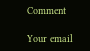Comment

Your email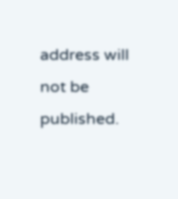address will not be published.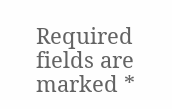Required fields are marked *